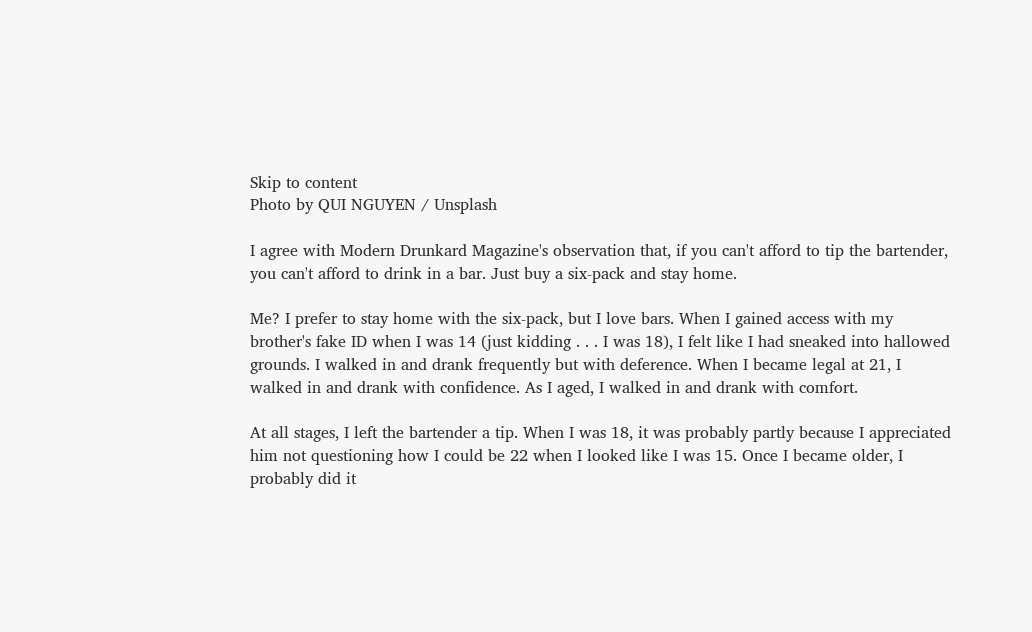Skip to content
Photo by QUI NGUYEN / Unsplash

I agree with Modern Drunkard Magazine's observation that, if you can't afford to tip the bartender, you can't afford to drink in a bar. Just buy a six-pack and stay home.

Me? I prefer to stay home with the six-pack, but I love bars. When I gained access with my brother's fake ID when I was 14 (just kidding . . . I was 18), I felt like I had sneaked into hallowed grounds. I walked in and drank frequently but with deference. When I became legal at 21, I walked in and drank with confidence. As I aged, I walked in and drank with comfort.

At all stages, I left the bartender a tip. When I was 18, it was probably partly because I appreciated him not questioning how I could be 22 when I looked like I was 15. Once I became older, I probably did it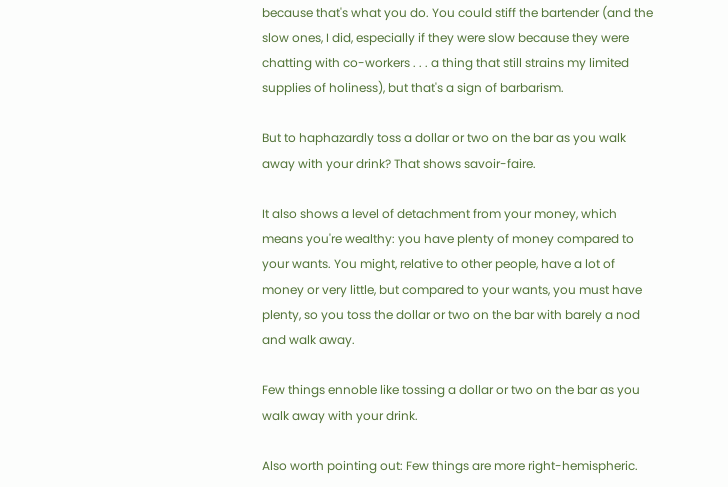because that's what you do. You could stiff the bartender (and the slow ones, I did, especially if they were slow because they were chatting with co-workers . . . a thing that still strains my limited supplies of holiness), but that's a sign of barbarism.

But to haphazardly toss a dollar or two on the bar as you walk away with your drink? That shows savoir-faire.

It also shows a level of detachment from your money, which means you're wealthy: you have plenty of money compared to your wants. You might, relative to other people, have a lot of money or very little, but compared to your wants, you must have plenty, so you toss the dollar or two on the bar with barely a nod and walk away.

Few things ennoble like tossing a dollar or two on the bar as you walk away with your drink.

Also worth pointing out: Few things are more right-hemispheric.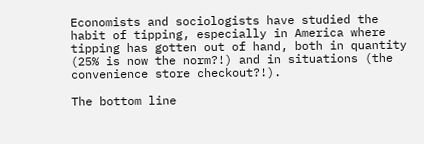Economists and sociologists have studied the habit of tipping, especially in America where tipping has gotten out of hand, both in quantity (25% is now the norm?!) and in situations (the convenience store checkout?!).

The bottom line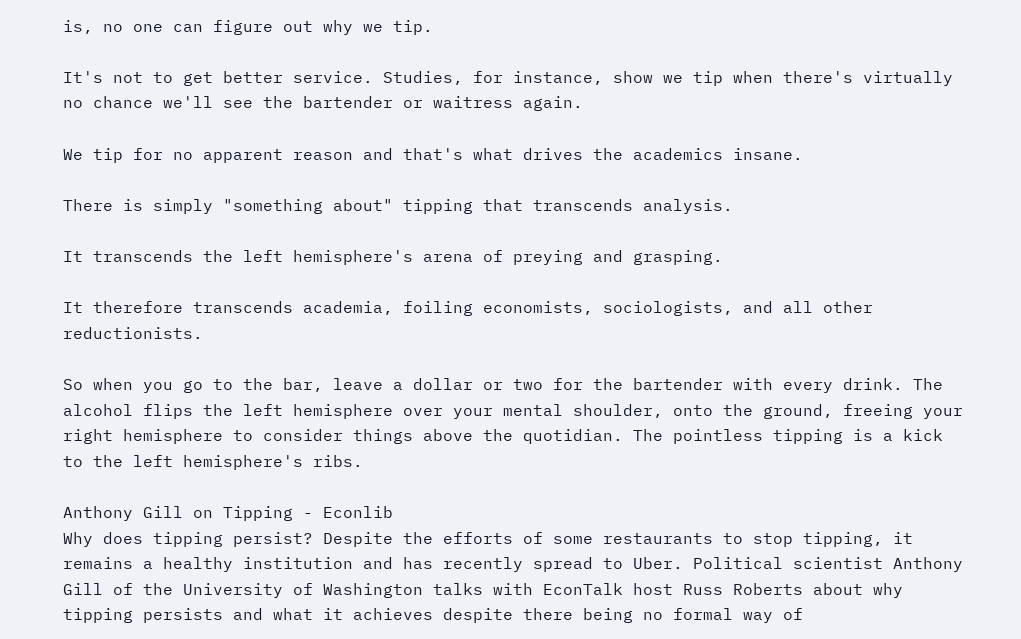is, no one can figure out why we tip.

It's not to get better service. Studies, for instance, show we tip when there's virtually no chance we'll see the bartender or waitress again.

We tip for no apparent reason and that's what drives the academics insane.

There is simply "something about" tipping that transcends analysis.

It transcends the left hemisphere's arena of preying and grasping.

It therefore transcends academia, foiling economists, sociologists, and all other reductionists.

So when you go to the bar, leave a dollar or two for the bartender with every drink. The alcohol flips the left hemisphere over your mental shoulder, onto the ground, freeing your right hemisphere to consider things above the quotidian. The pointless tipping is a kick to the left hemisphere's ribs.

Anthony Gill on Tipping - Econlib
Why does tipping persist? Despite the efforts of some restaurants to stop tipping, it remains a healthy institution and has recently spread to Uber. Political scientist Anthony Gill of the University of Washington talks with EconTalk host Russ Roberts about why tipping persists and what it achieves despite there being no formal way of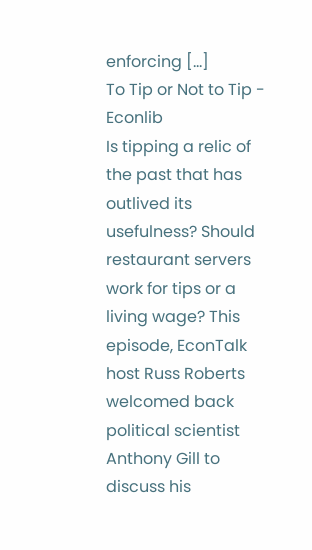enforcing […]
To Tip or Not to Tip - Econlib
Is tipping a relic of the past that has outlived its usefulness? Should restaurant servers work for tips or a living wage? This episode, EconTalk host Russ Roberts welcomed back political scientist Anthony Gill to discuss his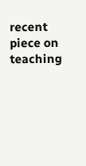recent piece on teaching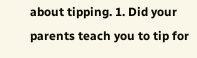about tipping. 1. Did your parents teach you to tip for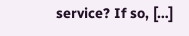service? If so, […]